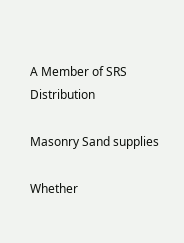A Member of SRS Distribution

Masonry Sand supplies

Whether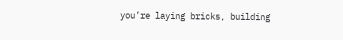you’re laying bricks, building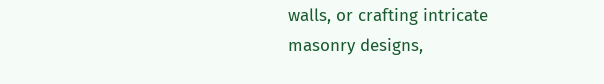walls, or crafting intricate masonry designs,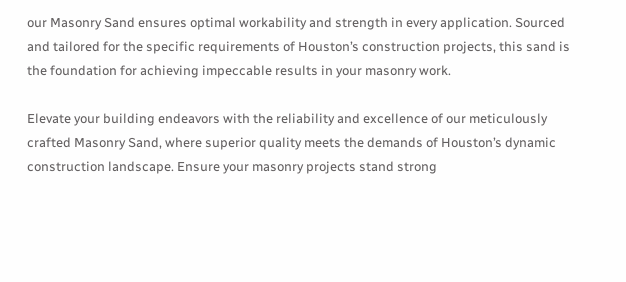our Masonry Sand ensures optimal workability and strength in every application. Sourced and tailored for the specific requirements of Houston’s construction projects, this sand is the foundation for achieving impeccable results in your masonry work.

Elevate your building endeavors with the reliability and excellence of our meticulously crafted Masonry Sand, where superior quality meets the demands of Houston’s dynamic construction landscape. Ensure your masonry projects stand strong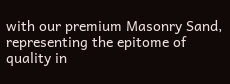with our premium Masonry Sand, representing the epitome of quality in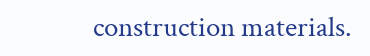construction materials.